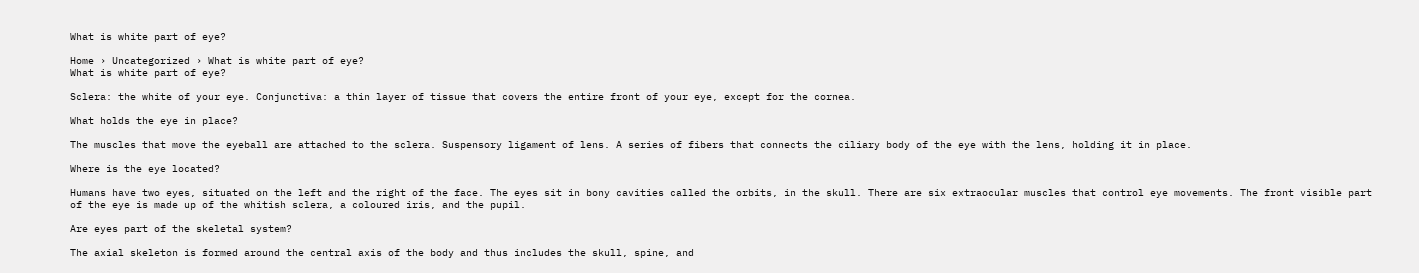What is white part of eye?

Home › Uncategorized › What is white part of eye?
What is white part of eye?

Sclera: the white of your eye. Conjunctiva: a thin layer of tissue that covers the entire front of your eye, except for the cornea.

What holds the eye in place?

The muscles that move the eyeball are attached to the sclera. Suspensory ligament of lens. A series of fibers that connects the ciliary body of the eye with the lens, holding it in place.

Where is the eye located?

Humans have two eyes, situated on the left and the right of the face. The eyes sit in bony cavities called the orbits, in the skull. There are six extraocular muscles that control eye movements. The front visible part of the eye is made up of the whitish sclera, a coloured iris, and the pupil.

Are eyes part of the skeletal system?

The axial skeleton is formed around the central axis of the body and thus includes the skull, spine, and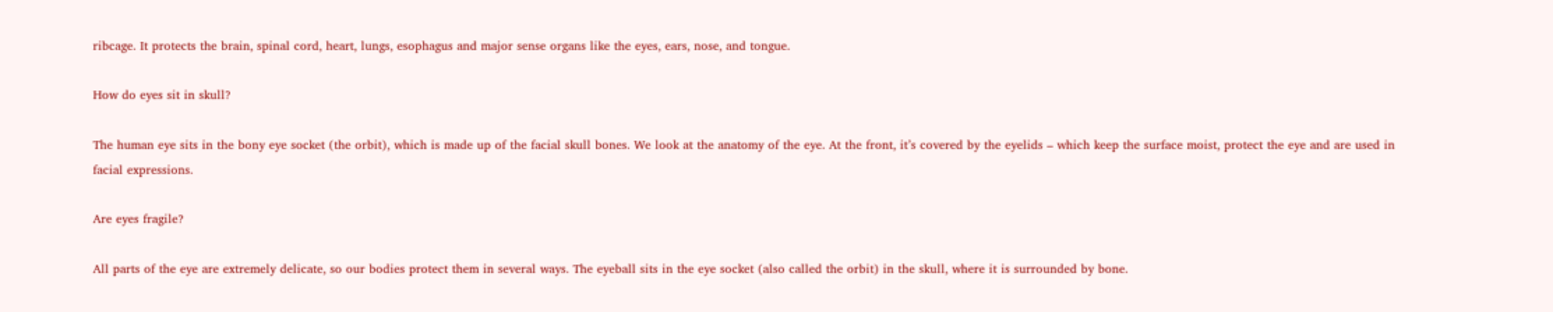ribcage. It protects the brain, spinal cord, heart, lungs, esophagus and major sense organs like the eyes, ears, nose, and tongue.

How do eyes sit in skull?

The human eye sits in the bony eye socket (the orbit), which is made up of the facial skull bones. We look at the anatomy of the eye. At the front, it’s covered by the eyelids – which keep the surface moist, protect the eye and are used in facial expressions.

Are eyes fragile?

All parts of the eye are extremely delicate, so our bodies protect them in several ways. The eyeball sits in the eye socket (also called the orbit) in the skull, where it is surrounded by bone.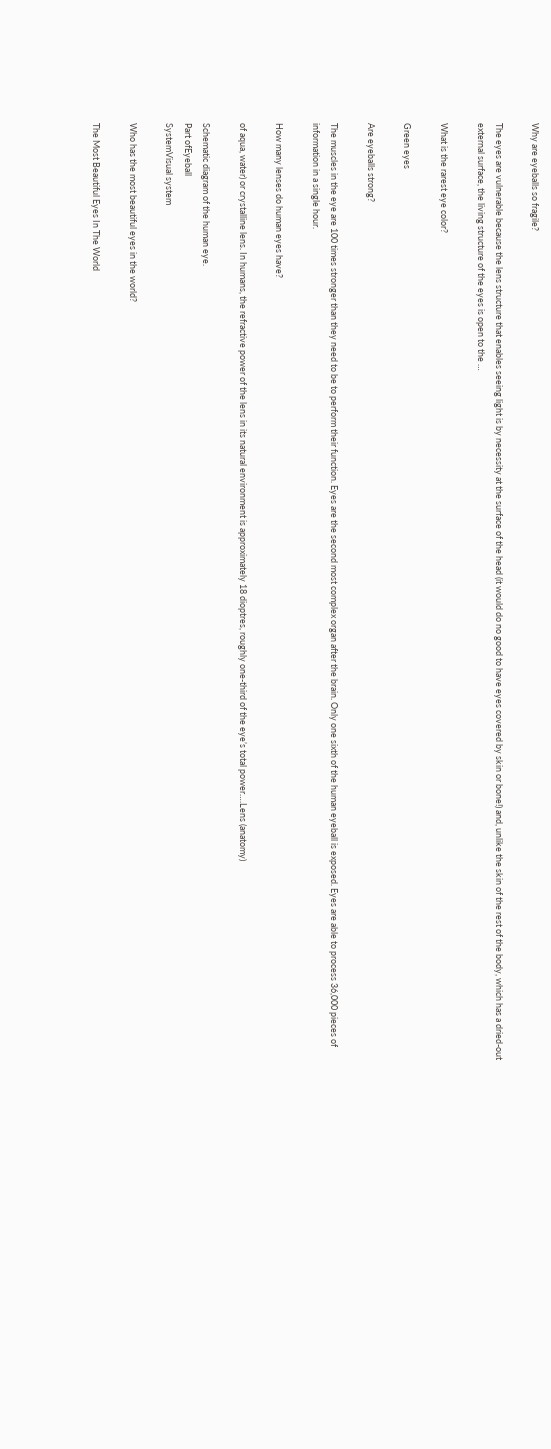Why are eyeballs so fragile?

The eyes are vulnerable because the lens structure that enables seeing light is by necessity at the surface of the head (it would do no good to have eyes covered by skin or bone!) and, unlike the skin of the rest of the body, which has a dried-out external surface, the living structure of the eyes is open to the …

What is the rarest eye color?

Green eyes

Are eyeballs strong?

The muscles in the eye are 100 times stronger than they need to be to perform their function. Eyes are the second most complex organ after the brain. Only one sixth of the human eyeball is exposed. Eyes are able to process 36,000 pieces of information in a single hour.

How many lenses do human eyes have?

of aqua, water) or crystalline lens. In humans, the refractive power of the lens in its natural environment is approximately 18 dioptres, roughly one-third of the eye’s total power….Lens (anatomy)

Schematic diagram of the human eye.
Part ofEyeball
SystemVisual system

Who has the most beautiful eyes in the world?

The Most Beautiful Eyes In The World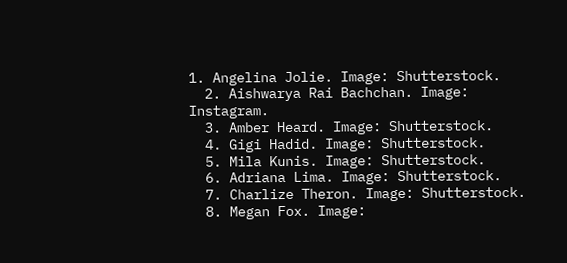1. Angelina Jolie. Image: Shutterstock.
  2. Aishwarya Rai Bachchan. Image: Instagram.
  3. Amber Heard. Image: Shutterstock.
  4. Gigi Hadid. Image: Shutterstock.
  5. Mila Kunis. Image: Shutterstock.
  6. Adriana Lima. Image: Shutterstock.
  7. Charlize Theron. Image: Shutterstock.
  8. Megan Fox. Image: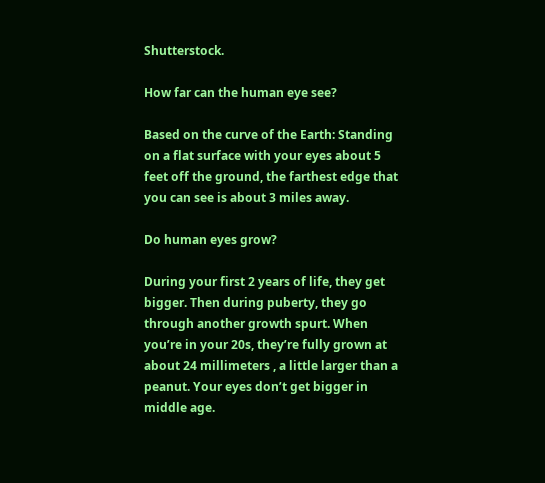Shutterstock.

How far can the human eye see?

Based on the curve of the Earth: Standing on a flat surface with your eyes about 5 feet off the ground, the farthest edge that you can see is about 3 miles away.

Do human eyes grow?

During your first 2 years of life, they get bigger. Then during puberty, they go through another growth spurt. When you’re in your 20s, they’re fully grown at about 24 millimeters , a little larger than a peanut. Your eyes don’t get bigger in middle age.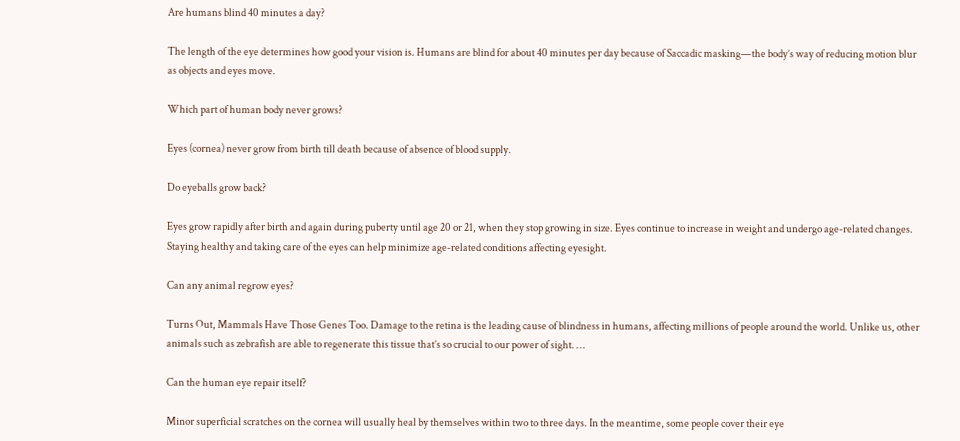Are humans blind 40 minutes a day?

The length of the eye determines how good your vision is. Humans are blind for about 40 minutes per day because of Saccadic masking—the body’s way of reducing motion blur as objects and eyes move.

Which part of human body never grows?

Eyes (cornea) never grow from birth till death because of absence of blood supply.

Do eyeballs grow back?

Eyes grow rapidly after birth and again during puberty until age 20 or 21, when they stop growing in size. Eyes continue to increase in weight and undergo age-related changes. Staying healthy and taking care of the eyes can help minimize age-related conditions affecting eyesight.

Can any animal regrow eyes?

Turns Out, Mammals Have Those Genes Too. Damage to the retina is the leading cause of blindness in humans, affecting millions of people around the world. Unlike us, other animals such as zebrafish are able to regenerate this tissue that’s so crucial to our power of sight. …

Can the human eye repair itself?

Minor superficial scratches on the cornea will usually heal by themselves within two to three days. In the meantime, some people cover their eye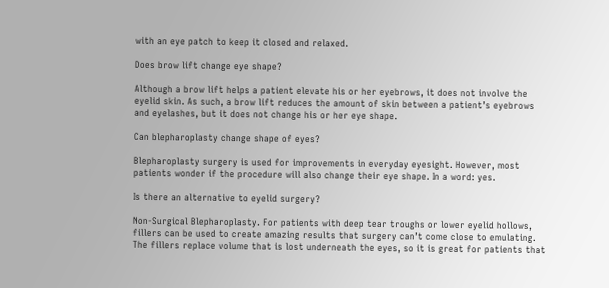with an eye patch to keep it closed and relaxed.

Does brow lift change eye shape?

Although a brow lift helps a patient elevate his or her eyebrows, it does not involve the eyelid skin. As such, a brow lift reduces the amount of skin between a patient’s eyebrows and eyelashes, but it does not change his or her eye shape.

Can blepharoplasty change shape of eyes?

Blepharoplasty surgery is used for improvements in everyday eyesight. However, most patients wonder if the procedure will also change their eye shape. In a word: yes.

Is there an alternative to eyelid surgery?

Non-Surgical Blepharoplasty. For patients with deep tear troughs or lower eyelid hollows, fillers can be used to create amazing results that surgery can’t come close to emulating. The fillers replace volume that is lost underneath the eyes, so it is great for patients that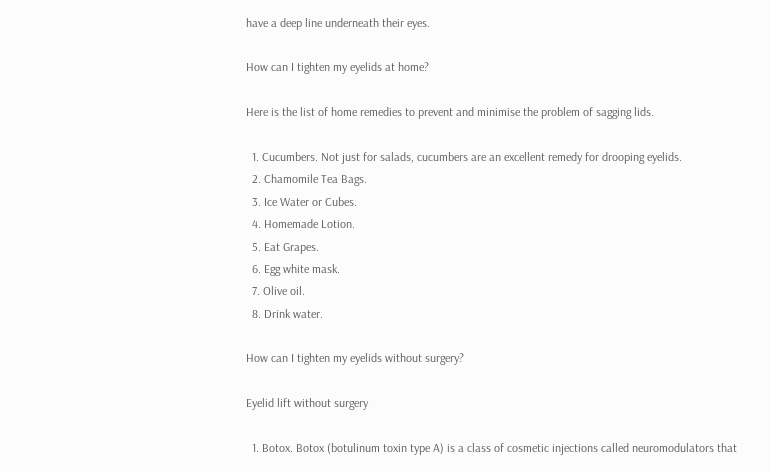have a deep line underneath their eyes.

How can I tighten my eyelids at home?

Here is the list of home remedies to prevent and minimise the problem of sagging lids.

  1. Cucumbers. Not just for salads, cucumbers are an excellent remedy for drooping eyelids.
  2. Chamomile Tea Bags.
  3. Ice Water or Cubes.
  4. Homemade Lotion.
  5. Eat Grapes.
  6. Egg white mask.
  7. Olive oil.
  8. Drink water.

How can I tighten my eyelids without surgery?

Eyelid lift without surgery

  1. Botox. Botox (botulinum toxin type A) is a class of cosmetic injections called neuromodulators that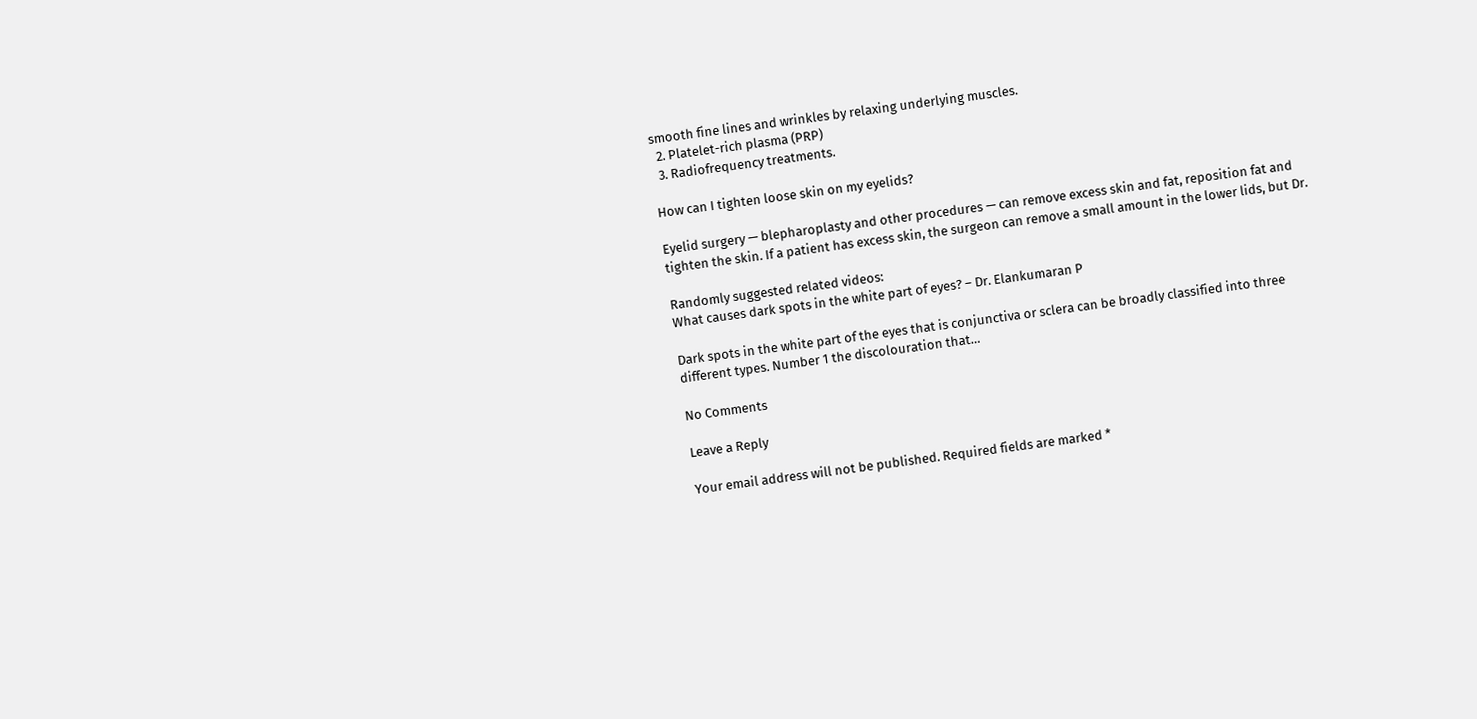smooth fine lines and wrinkles by relaxing underlying muscles.
  2. Platelet-rich plasma (PRP)
  3. Radiofrequency treatments.

How can I tighten loose skin on my eyelids?

Eyelid surgery — blepharoplasty and other procedures — can remove excess skin and fat, reposition fat and tighten the skin. If a patient has excess skin, the surgeon can remove a small amount in the lower lids, but Dr.

Randomly suggested related videos:
What causes dark spots in the white part of eyes? – Dr. Elankumaran P

Dark spots in the white part of the eyes that is conjunctiva or sclera can be broadly classified into three different types. Number 1 the discolouration that…

No Comments

Leave a Reply

Your email address will not be published. Required fields are marked *